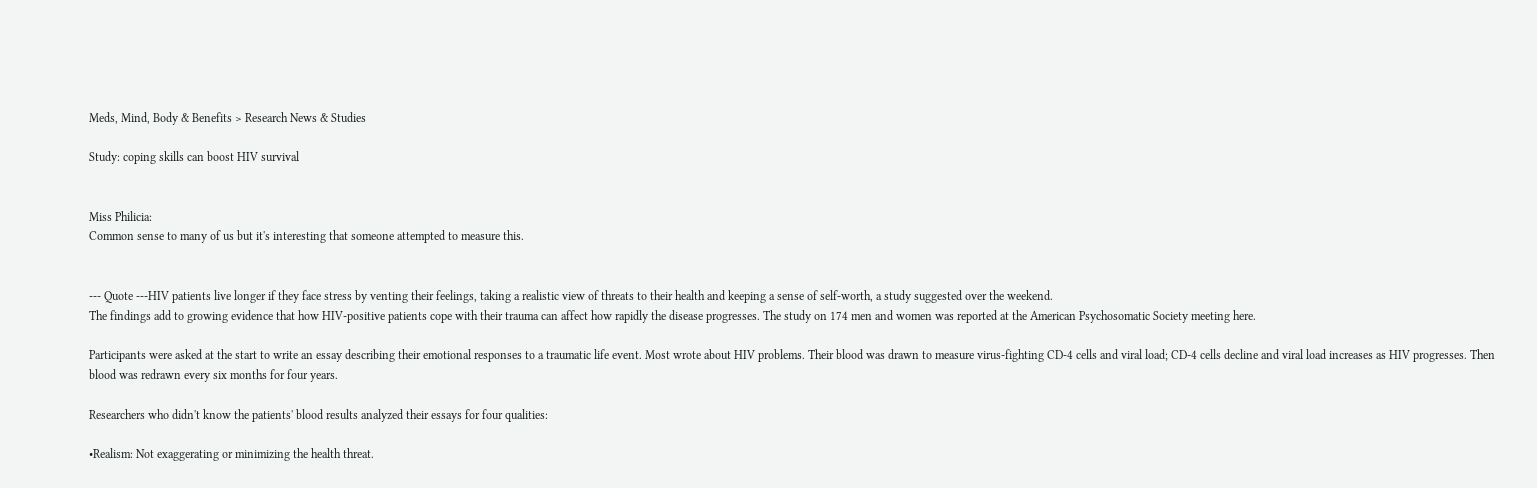Meds, Mind, Body & Benefits > Research News & Studies

Study: coping skills can boost HIV survival


Miss Philicia:
Common sense to many of us but it's interesting that someone attempted to measure this.


--- Quote ---HIV patients live longer if they face stress by venting their feelings, taking a realistic view of threats to their health and keeping a sense of self-worth, a study suggested over the weekend.
The findings add to growing evidence that how HIV-positive patients cope with their trauma can affect how rapidly the disease progresses. The study on 174 men and women was reported at the American Psychosomatic Society meeting here.

Participants were asked at the start to write an essay describing their emotional responses to a traumatic life event. Most wrote about HIV problems. Their blood was drawn to measure virus-fighting CD-4 cells and viral load; CD-4 cells decline and viral load increases as HIV progresses. Then blood was redrawn every six months for four years.

Researchers who didn't know the patients' blood results analyzed their essays for four qualities:

•Realism: Not exaggerating or minimizing the health threat.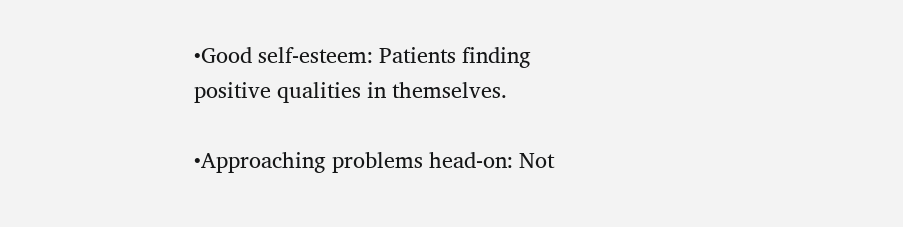•Good self-esteem: Patients finding positive qualities in themselves.

•Approaching problems head-on: Not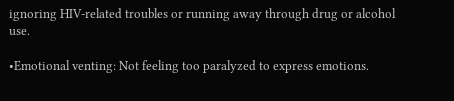ignoring HIV-related troubles or running away through drug or alcohol use.

•Emotional venting: Not feeling too paralyzed to express emotions.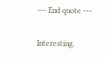--- End quote ---

Interesting.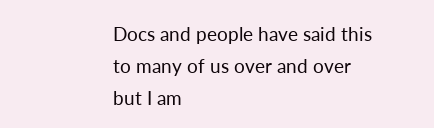Docs and people have said this to many of us over and over but I am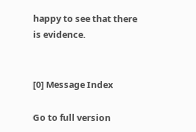happy to see that there is evidence.


[0] Message Index

Go to full version